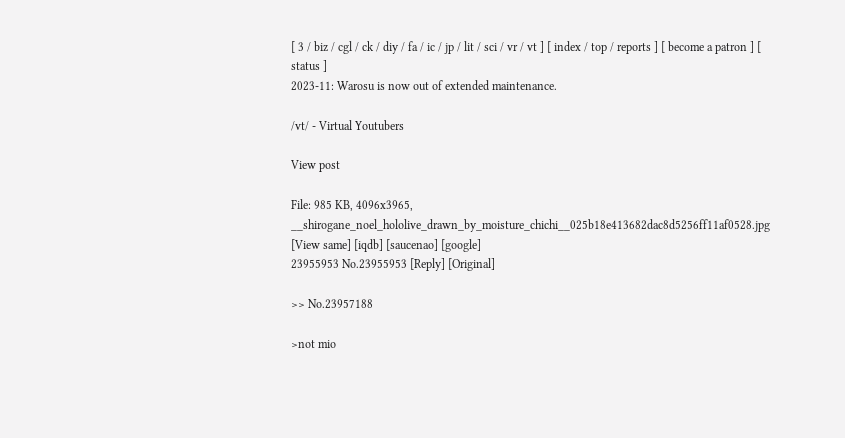[ 3 / biz / cgl / ck / diy / fa / ic / jp / lit / sci / vr / vt ] [ index / top / reports ] [ become a patron ] [ status ]
2023-11: Warosu is now out of extended maintenance.

/vt/ - Virtual Youtubers

View post

File: 985 KB, 4096x3965, __shirogane_noel_hololive_drawn_by_moisture_chichi__025b18e413682dac8d5256ff11af0528.jpg [View same] [iqdb] [saucenao] [google]
23955953 No.23955953 [Reply] [Original]

>> No.23957188

>not mio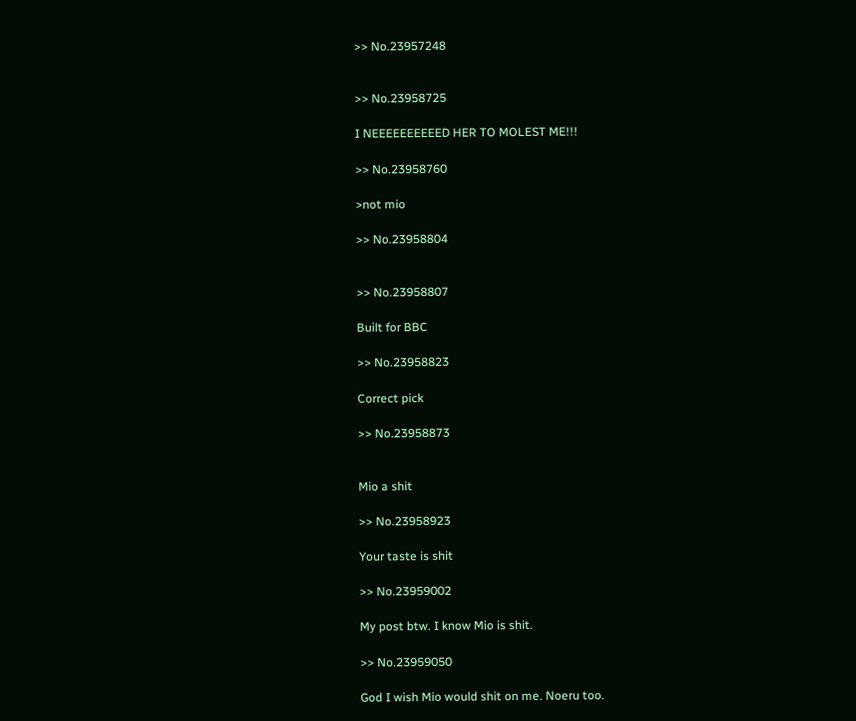>> No.23957248


>> No.23958725

I NEEEEEEEEEED HER TO MOLEST ME!!!

>> No.23958760

>not mio

>> No.23958804


>> No.23958807

Built for BBC

>> No.23958823

Correct pick

>> No.23958873


Mio a shit

>> No.23958923

Your taste is shit

>> No.23959002

My post btw. I know Mio is shit.

>> No.23959050

God I wish Mio would shit on me. Noeru too.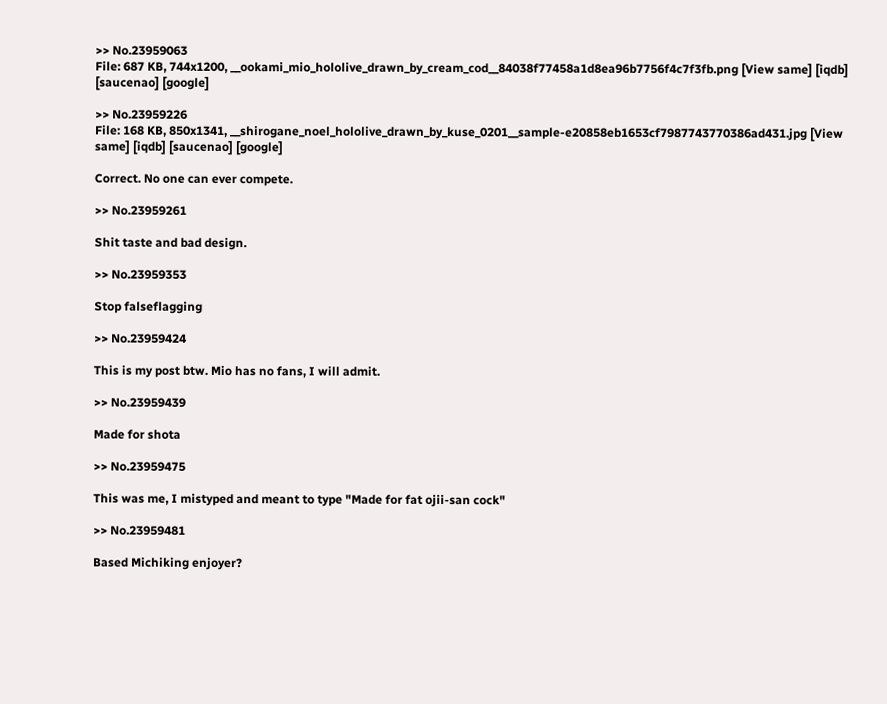>> No.23959063
File: 687 KB, 744x1200, __ookami_mio_hololive_drawn_by_cream_cod__84038f77458a1d8ea96b7756f4c7f3fb.png [View same] [iqdb] [saucenao] [google]

>> No.23959226
File: 168 KB, 850x1341, __shirogane_noel_hololive_drawn_by_kuse_0201__sample-e20858eb1653cf7987743770386ad431.jpg [View same] [iqdb] [saucenao] [google]

Correct. No one can ever compete.

>> No.23959261

Shit taste and bad design.

>> No.23959353

Stop falseflagging

>> No.23959424

This is my post btw. Mio has no fans, I will admit.

>> No.23959439

Made for shota

>> No.23959475

This was me, I mistyped and meant to type "Made for fat ojii-san cock"

>> No.23959481

Based Michiking enjoyer?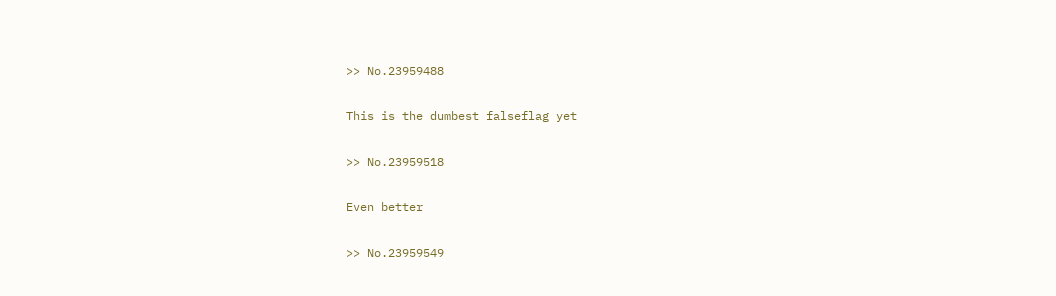>> No.23959488

This is the dumbest falseflag yet

>> No.23959518

Even better

>> No.23959549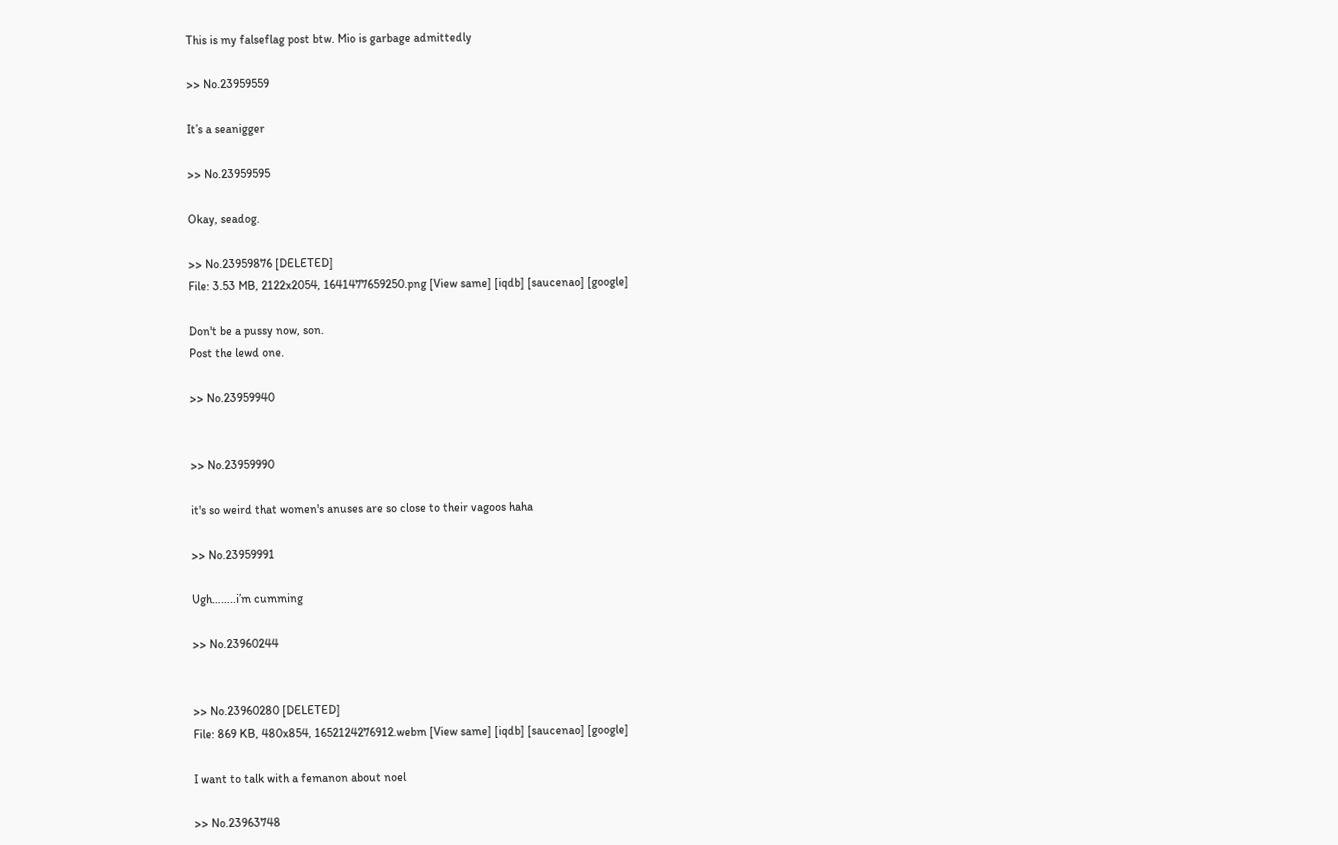This is my falseflag post btw. Mio is garbage admittedly

>> No.23959559

It’s a seanigger

>> No.23959595

Okay, seadog.

>> No.23959876 [DELETED]
File: 3.53 MB, 2122x2054, 1641477659250.png [View same] [iqdb] [saucenao] [google]

Don't be a pussy now, son.
Post the lewd one.

>> No.23959940


>> No.23959990

it's so weird that women's anuses are so close to their vagoos haha

>> No.23959991

Ugh……..i’m cumming

>> No.23960244


>> No.23960280 [DELETED]
File: 869 KB, 480x854, 1652124276912.webm [View same] [iqdb] [saucenao] [google]

I want to talk with a femanon about noel

>> No.23963748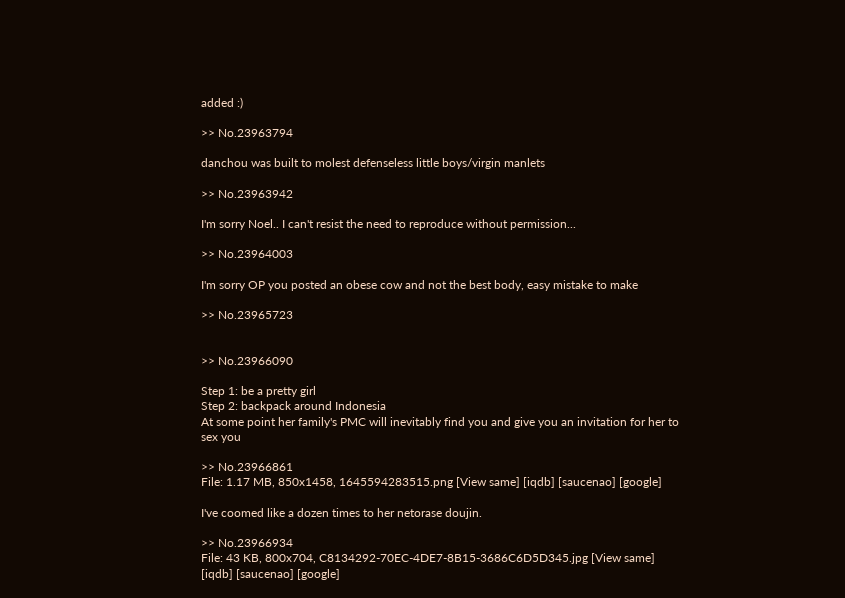added :)

>> No.23963794

danchou was built to molest defenseless little boys/virgin manlets

>> No.23963942

I'm sorry Noel.. I can't resist the need to reproduce without permission...

>> No.23964003

I'm sorry OP you posted an obese cow and not the best body, easy mistake to make

>> No.23965723


>> No.23966090

Step 1: be a pretty girl
Step 2: backpack around Indonesia
At some point her family's PMC will inevitably find you and give you an invitation for her to sex you

>> No.23966861
File: 1.17 MB, 850x1458, 1645594283515.png [View same] [iqdb] [saucenao] [google]

I've coomed like a dozen times to her netorase doujin.

>> No.23966934
File: 43 KB, 800x704, C8134292-70EC-4DE7-8B15-3686C6D5D345.jpg [View same] [iqdb] [saucenao] [google]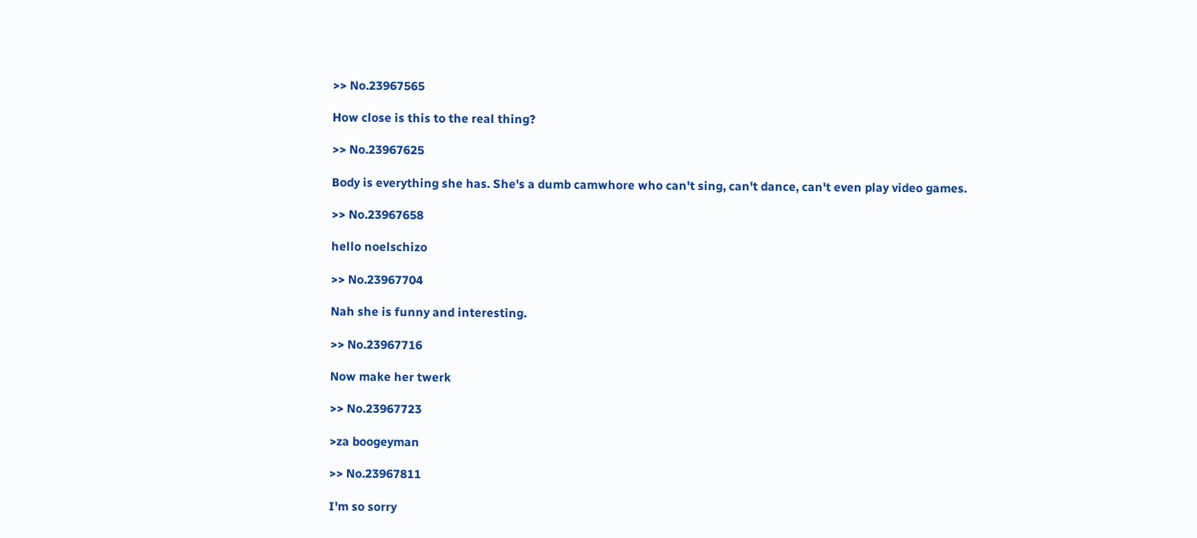>> No.23967565

How close is this to the real thing?

>> No.23967625

Body is everything she has. She's a dumb camwhore who can't sing, can't dance, can't even play video games.

>> No.23967658

hello noelschizo

>> No.23967704

Nah she is funny and interesting.

>> No.23967716

Now make her twerk

>> No.23967723

>za boogeyman

>> No.23967811

I'm so sorry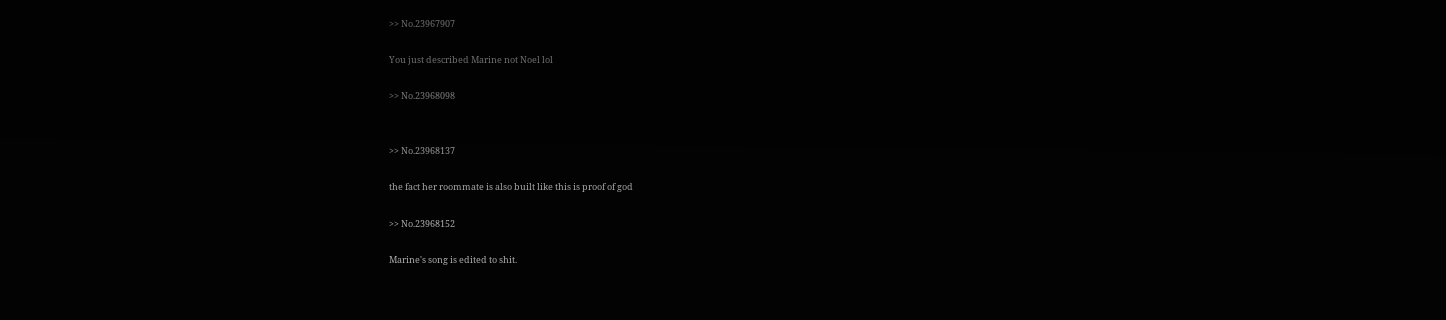>> No.23967907

You just described Marine not Noel lol

>> No.23968098


>> No.23968137

the fact her roommate is also built like this is proof of god

>> No.23968152

Marine's song is edited to shit.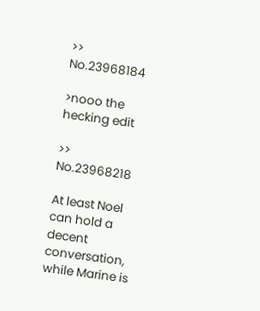>> No.23968184

>nooo the hecking edit

>> No.23968218

At least Noel can hold a decent conversation, while Marine is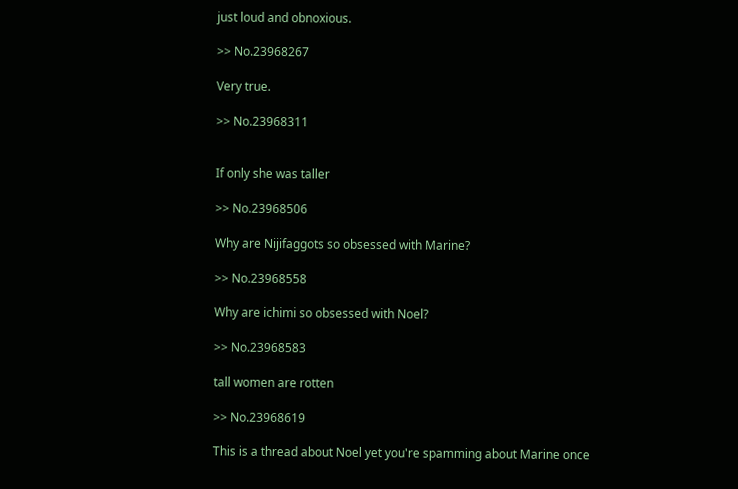just loud and obnoxious.

>> No.23968267

Very true.

>> No.23968311


If only she was taller

>> No.23968506

Why are Nijifaggots so obsessed with Marine?

>> No.23968558

Why are ichimi so obsessed with Noel?

>> No.23968583

tall women are rotten

>> No.23968619

This is a thread about Noel yet you're spamming about Marine once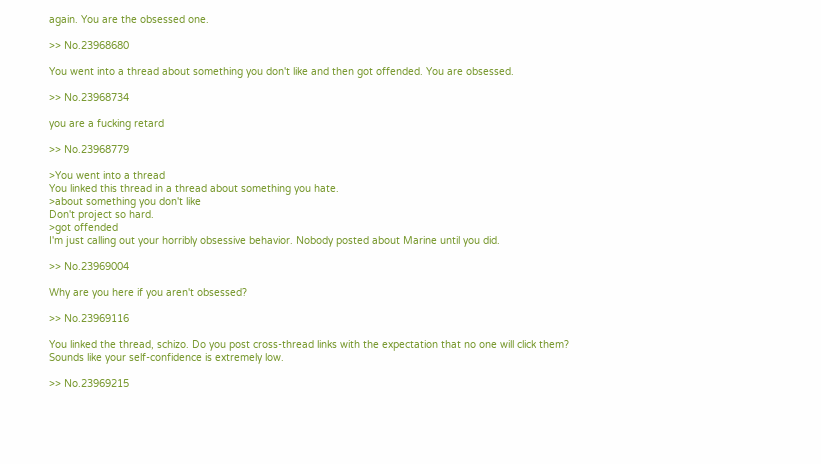again. You are the obsessed one.

>> No.23968680

You went into a thread about something you don't like and then got offended. You are obsessed.

>> No.23968734

you are a fucking retard

>> No.23968779

>You went into a thread
You linked this thread in a thread about something you hate.
>about something you don't like
Don't project so hard.
>got offended
I'm just calling out your horribly obsessive behavior. Nobody posted about Marine until you did.

>> No.23969004

Why are you here if you aren't obsessed?

>> No.23969116

You linked the thread, schizo. Do you post cross-thread links with the expectation that no one will click them? Sounds like your self-confidence is extremely low.

>> No.23969215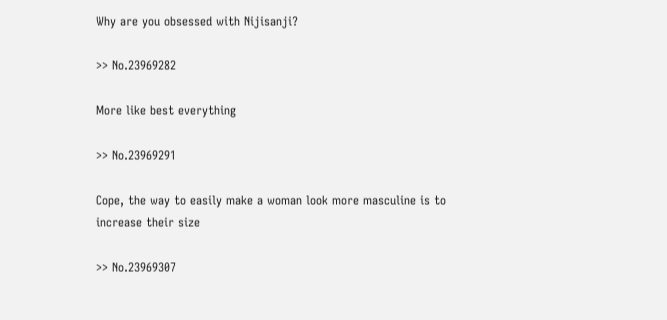Why are you obsessed with Nijisanji?

>> No.23969282

More like best everything

>> No.23969291

Cope, the way to easily make a woman look more masculine is to increase their size

>> No.23969307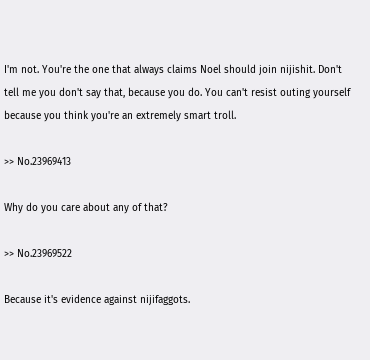I'm not. You're the one that always claims Noel should join nijishit. Don't tell me you don't say that, because you do. You can't resist outing yourself because you think you're an extremely smart troll.

>> No.23969413

Why do you care about any of that?

>> No.23969522

Because it's evidence against nijifaggots.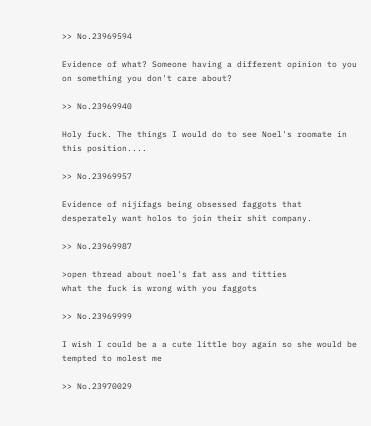>> No.23969594

Evidence of what? Someone having a different opinion to you on something you don't care about?

>> No.23969940

Holy fuck. The things I would do to see Noel's roomate in this position....

>> No.23969957

Evidence of nijifags being obsessed faggots that desperately want holos to join their shit company.

>> No.23969987

>open thread about noel's fat ass and titties
what the fuck is wrong with you faggots

>> No.23969999

I wish I could be a a cute little boy again so she would be tempted to molest me

>> No.23970029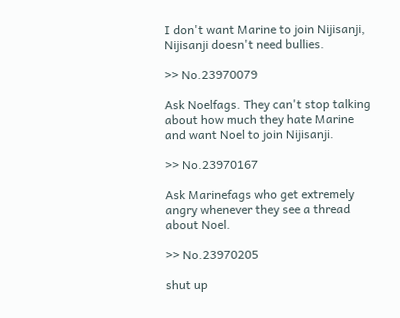I don't want Marine to join Nijisanji, Nijisanji doesn't need bullies.

>> No.23970079

Ask Noelfags. They can't stop talking about how much they hate Marine and want Noel to join Nijisanji.

>> No.23970167

Ask Marinefags who get extremely angry whenever they see a thread about Noel.

>> No.23970205

shut up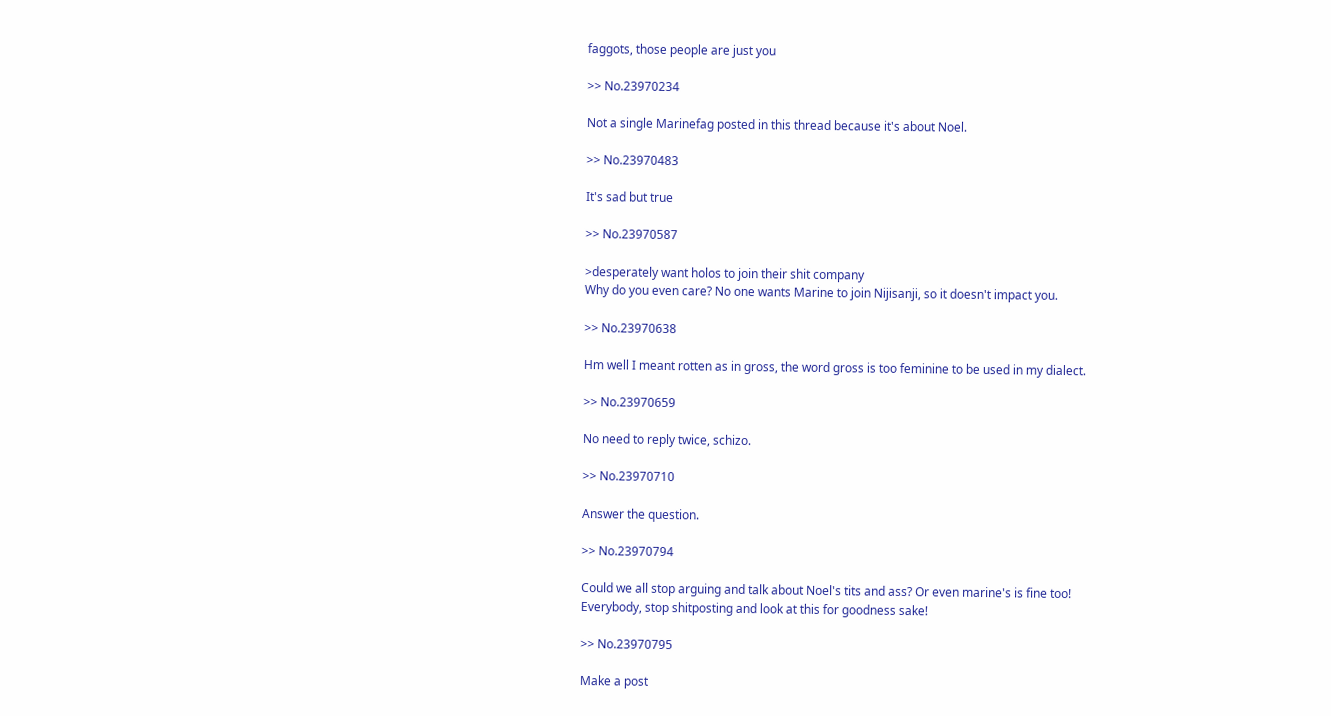faggots, those people are just you

>> No.23970234

Not a single Marinefag posted in this thread because it's about Noel.

>> No.23970483

It's sad but true

>> No.23970587

>desperately want holos to join their shit company
Why do you even care? No one wants Marine to join Nijisanji, so it doesn't impact you.

>> No.23970638

Hm well I meant rotten as in gross, the word gross is too feminine to be used in my dialect.

>> No.23970659

No need to reply twice, schizo.

>> No.23970710

Answer the question.

>> No.23970794

Could we all stop arguing and talk about Noel's tits and ass? Or even marine's is fine too!
Everybody, stop shitposting and look at this for goodness sake!

>> No.23970795

Make a post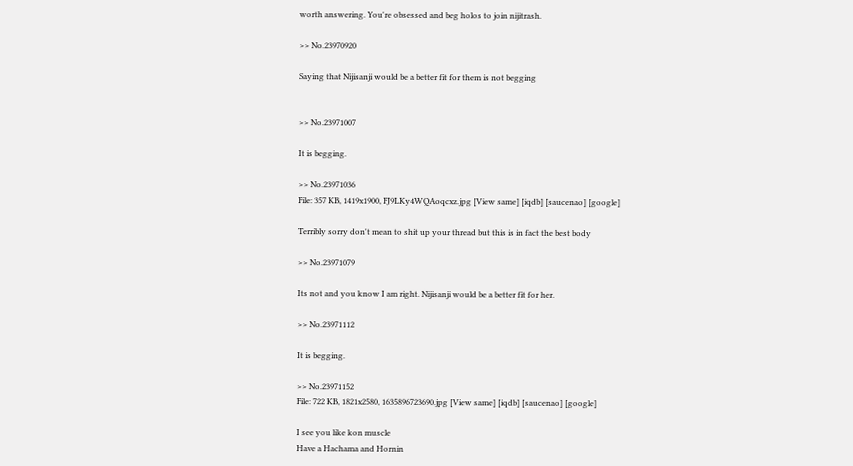worth answering. You're obsessed and beg holos to join nijitrash.

>> No.23970920

Saying that Nijisanji would be a better fit for them is not begging


>> No.23971007

It is begging.

>> No.23971036
File: 357 KB, 1419x1900, FJ9LKy4WQAoqcxz.jpg [View same] [iqdb] [saucenao] [google]

Terribly sorry don't mean to shit up your thread but this is in fact the best body

>> No.23971079

Its not and you know I am right. Nijisanji would be a better fit for her.

>> No.23971112

It is begging.

>> No.23971152
File: 722 KB, 1821x2580, 1635896723690.jpg [View same] [iqdb] [saucenao] [google]

I see you like kon muscle
Have a Hachama and Hornin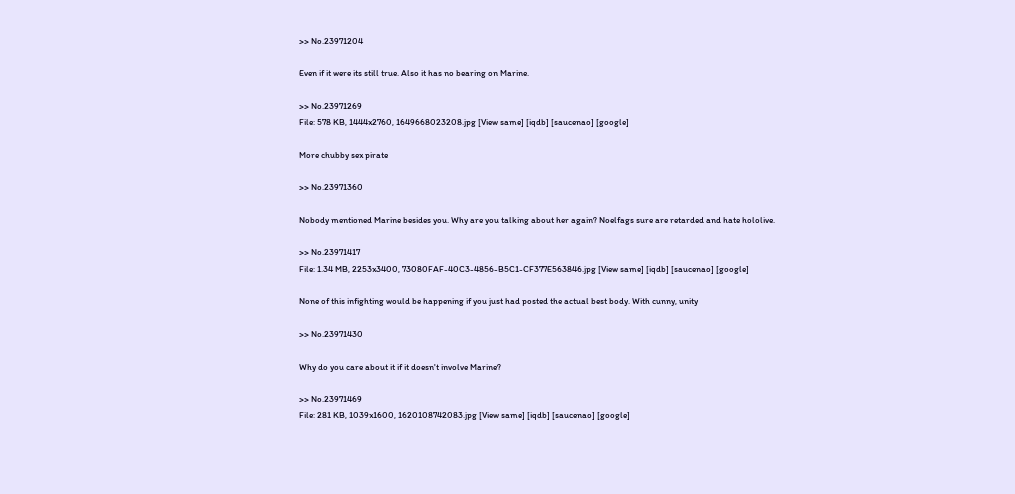>> No.23971204

Even if it were its still true. Also it has no bearing on Marine.

>> No.23971269
File: 578 KB, 1444x2760, 1649668023208.jpg [View same] [iqdb] [saucenao] [google]

More chubby sex pirate

>> No.23971360

Nobody mentioned Marine besides you. Why are you talking about her again? Noelfags sure are retarded and hate hololive.

>> No.23971417
File: 1.34 MB, 2253x3400, 73080FAF-40C3-4856-B5C1-CF377E563846.jpg [View same] [iqdb] [saucenao] [google]

None of this infighting would be happening if you just had posted the actual best body. With cunny, unity

>> No.23971430

Why do you care about it if it doesn't involve Marine?

>> No.23971469
File: 281 KB, 1039x1600, 1620108742083.jpg [View same] [iqdb] [saucenao] [google]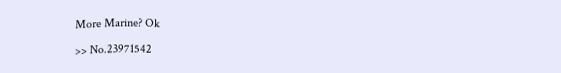More Marine? Ok

>> No.23971542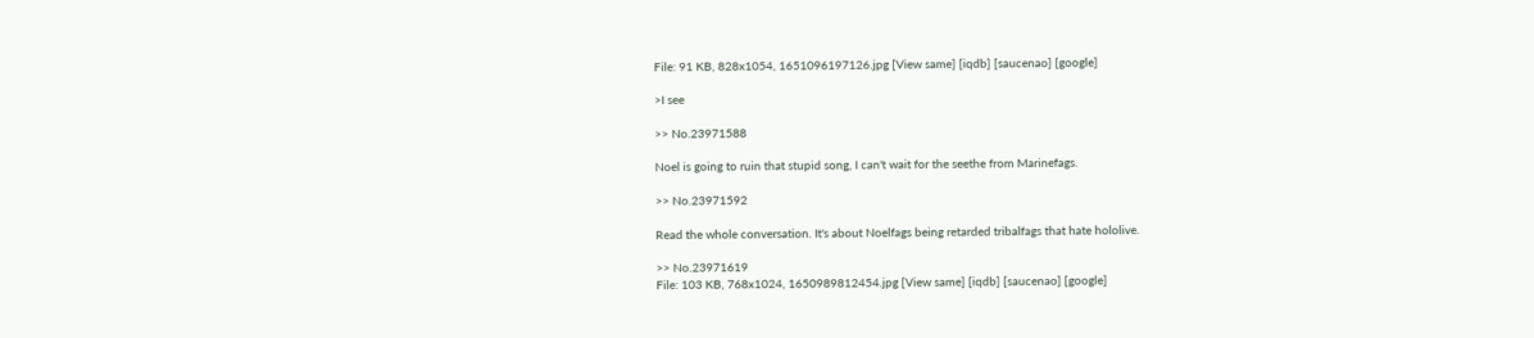File: 91 KB, 828x1054, 1651096197126.jpg [View same] [iqdb] [saucenao] [google]

>I see

>> No.23971588

Noel is going to ruin that stupid song, I can't wait for the seethe from Marinefags.

>> No.23971592

Read the whole conversation. It's about Noelfags being retarded tribalfags that hate hololive.

>> No.23971619
File: 103 KB, 768x1024, 1650989812454.jpg [View same] [iqdb] [saucenao] [google]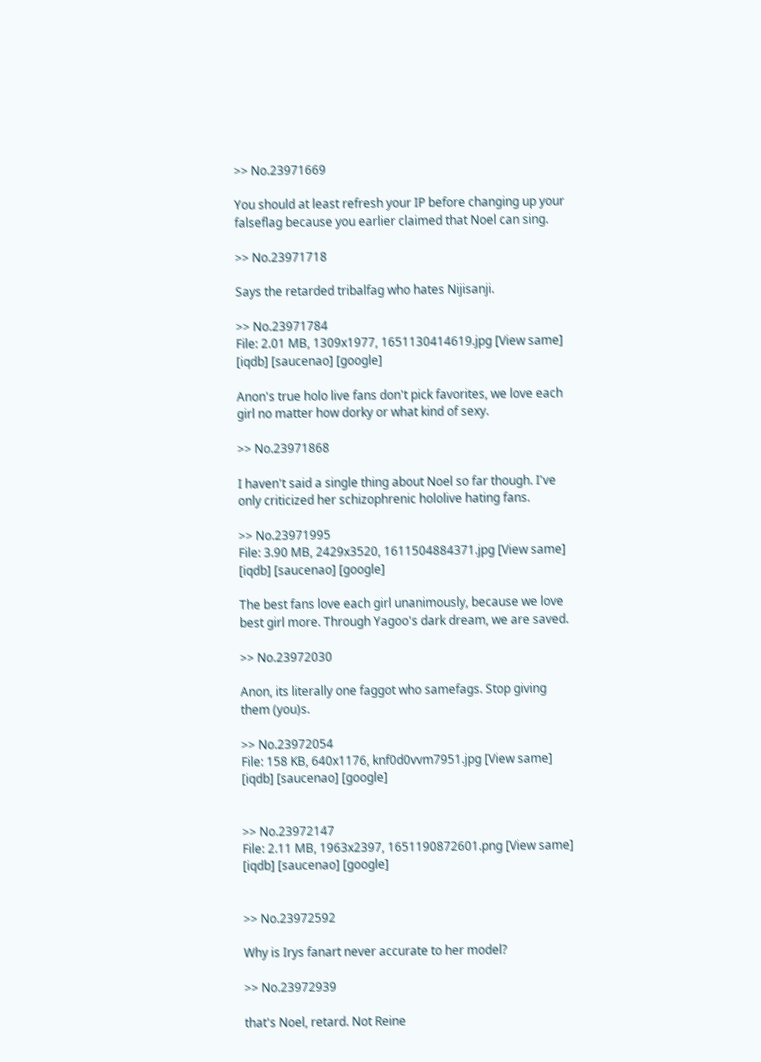>> No.23971669

You should at least refresh your IP before changing up your falseflag because you earlier claimed that Noel can sing.

>> No.23971718

Says the retarded tribalfag who hates Nijisanji.

>> No.23971784
File: 2.01 MB, 1309x1977, 1651130414619.jpg [View same] [iqdb] [saucenao] [google]

Anon's true holo live fans don't pick favorites, we love each girl no matter how dorky or what kind of sexy.

>> No.23971868

I haven't said a single thing about Noel so far though. I've only criticized her schizophrenic hololive hating fans.

>> No.23971995
File: 3.90 MB, 2429x3520, 1611504884371.jpg [View same] [iqdb] [saucenao] [google]

The best fans love each girl unanimously, because we love best girl more. Through Yagoo's dark dream, we are saved.

>> No.23972030

Anon, its literally one faggot who samefags. Stop giving them (you)s.

>> No.23972054
File: 158 KB, 640x1176, knf0d0vvm7951.jpg [View same] [iqdb] [saucenao] [google]


>> No.23972147
File: 2.11 MB, 1963x2397, 1651190872601.png [View same] [iqdb] [saucenao] [google]


>> No.23972592

Why is Irys fanart never accurate to her model?

>> No.23972939

that's Noel, retard. Not Reine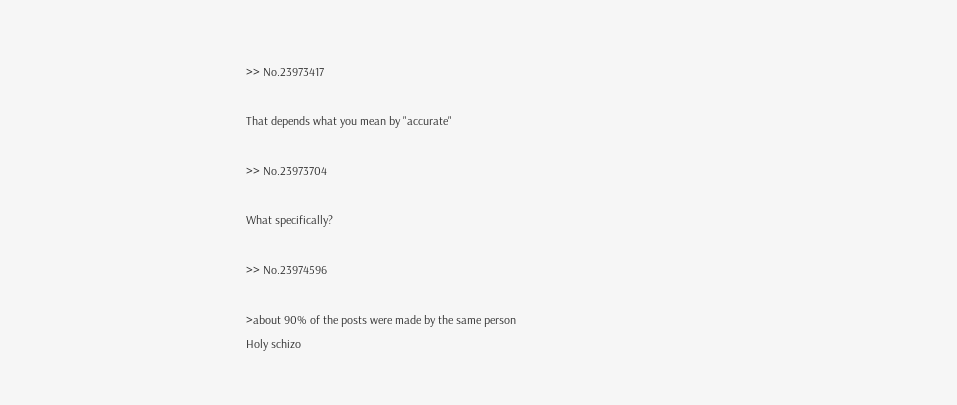>> No.23973417

That depends what you mean by "accurate"

>> No.23973704

What specifically?

>> No.23974596

>about 90% of the posts were made by the same person
Holy schizo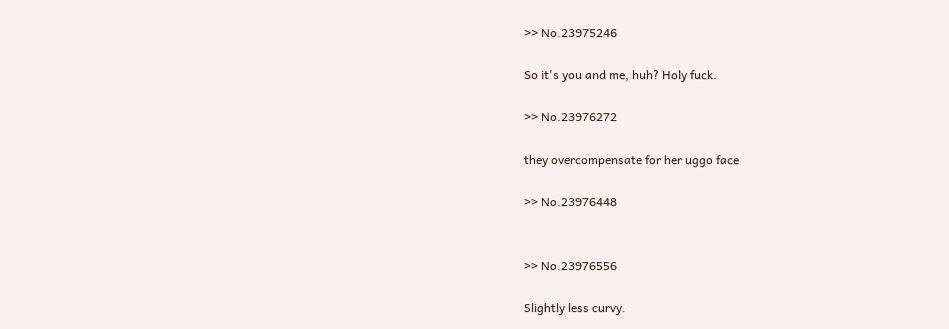>> No.23975246

So it's you and me, huh? Holy fuck.

>> No.23976272

they overcompensate for her uggo face

>> No.23976448


>> No.23976556

Slightly less curvy.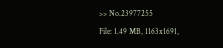>> No.23977255
File: 1.49 MB, 1163x1691,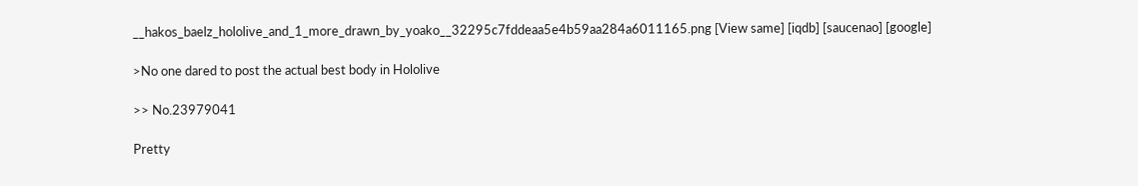__hakos_baelz_hololive_and_1_more_drawn_by_yoako__32295c7fddeaa5e4b59aa284a6011165.png [View same] [iqdb] [saucenao] [google]

>No one dared to post the actual best body in Hololive

>> No.23979041

Pretty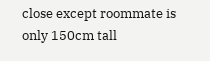close except roommate is only 150cm tall